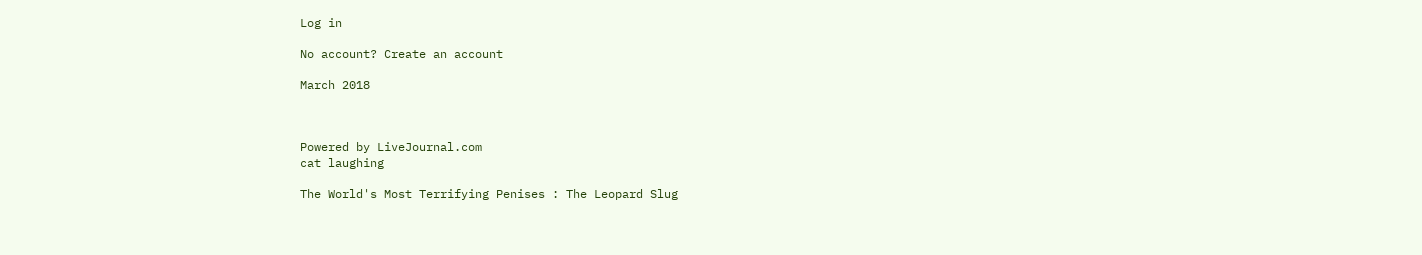Log in

No account? Create an account

March 2018



Powered by LiveJournal.com
cat laughing

The World's Most Terrifying Penises : The Leopard Slug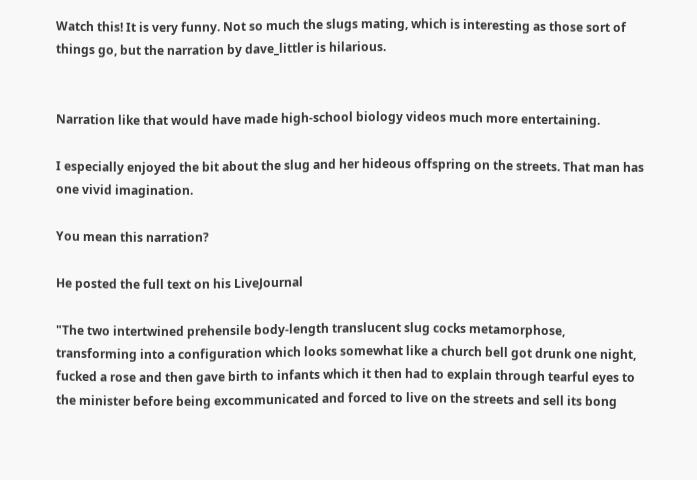Watch this! It is very funny. Not so much the slugs mating, which is interesting as those sort of things go, but the narration by dave_littler is hilarious.


Narration like that would have made high-school biology videos much more entertaining.

I especially enjoyed the bit about the slug and her hideous offspring on the streets. That man has one vivid imagination.

You mean this narration?

He posted the full text on his LiveJournal

"The two intertwined prehensile body-length translucent slug cocks metamorphose, transforming into a configuration which looks somewhat like a church bell got drunk one night, fucked a rose and then gave birth to infants which it then had to explain through tearful eyes to the minister before being excommunicated and forced to live on the streets and sell its bong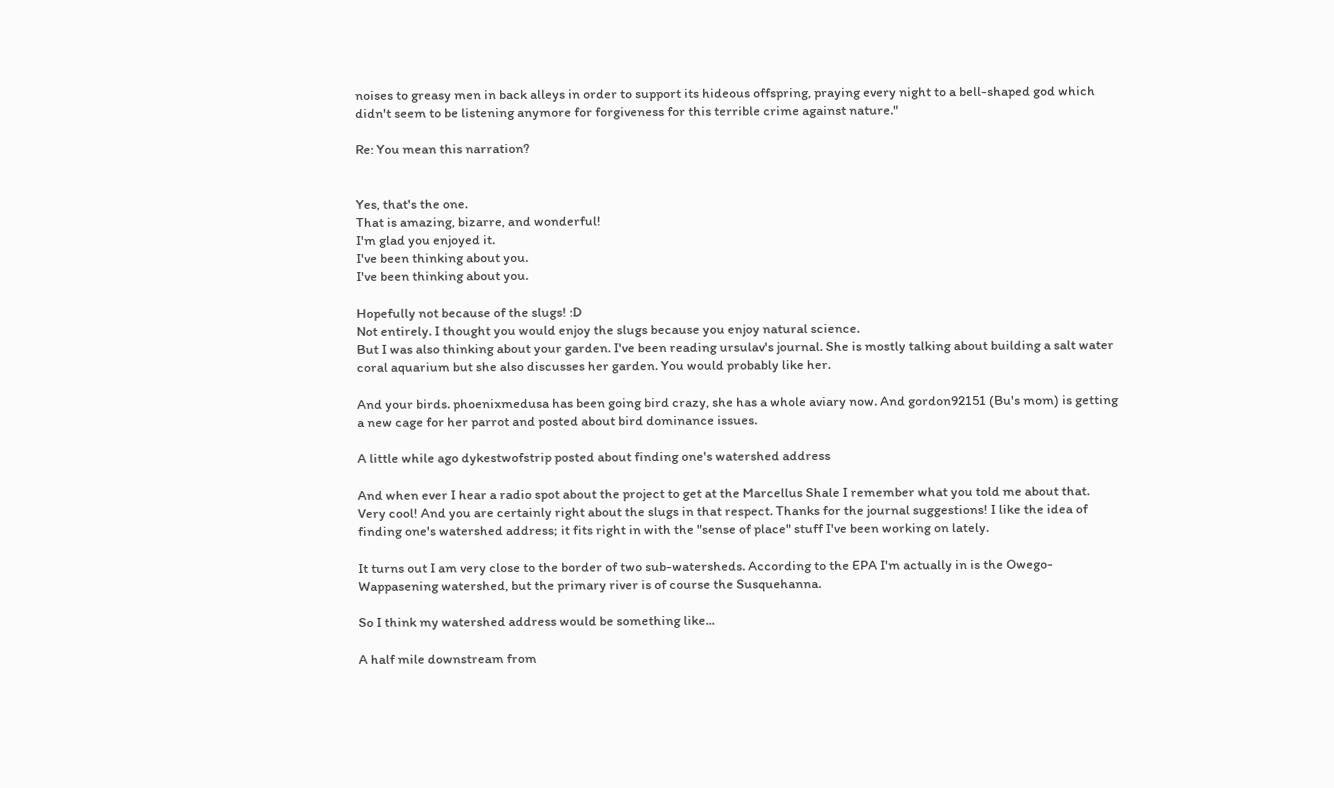noises to greasy men in back alleys in order to support its hideous offspring, praying every night to a bell-shaped god which didn't seem to be listening anymore for forgiveness for this terrible crime against nature."

Re: You mean this narration?


Yes, that's the one.
That is amazing, bizarre, and wonderful!
I'm glad you enjoyed it.
I've been thinking about you.
I've been thinking about you.

Hopefully not because of the slugs! :D
Not entirely. I thought you would enjoy the slugs because you enjoy natural science.
But I was also thinking about your garden. I've been reading ursulav's journal. She is mostly talking about building a salt water coral aquarium but she also discusses her garden. You would probably like her.

And your birds. phoenixmedusa has been going bird crazy, she has a whole aviary now. And gordon92151 (Bu's mom) is getting a new cage for her parrot and posted about bird dominance issues.

A little while ago dykestwofstrip posted about finding one's watershed address

And when ever I hear a radio spot about the project to get at the Marcellus Shale I remember what you told me about that.
Very cool! And you are certainly right about the slugs in that respect. Thanks for the journal suggestions! I like the idea of finding one's watershed address; it fits right in with the "sense of place" stuff I've been working on lately.

It turns out I am very close to the border of two sub-watersheds. According to the EPA I'm actually in is the Owego-Wappasening watershed, but the primary river is of course the Susquehanna.

So I think my watershed address would be something like...

A half mile downstream from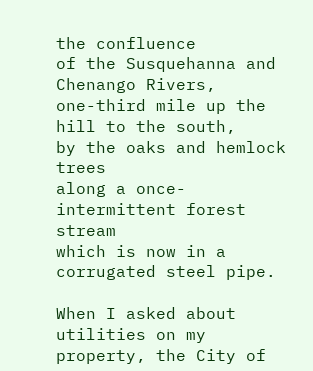the confluence
of the Susquehanna and Chenango Rivers,
one-third mile up the hill to the south,
by the oaks and hemlock trees
along a once-intermittent forest stream
which is now in a corrugated steel pipe.

When I asked about utilities on my property, the City of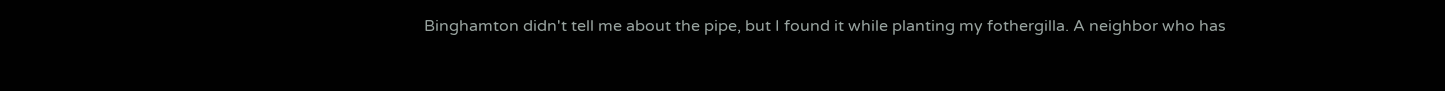Binghamton didn't tell me about the pipe, but I found it while planting my fothergilla. A neighbor who has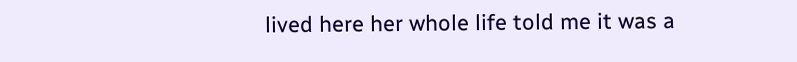lived here her whole life told me it was a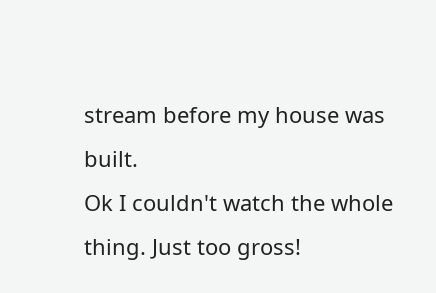stream before my house was built.
Ok I couldn't watch the whole thing. Just too gross!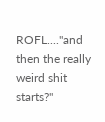ROFL...."and then the really weird shit starts?"